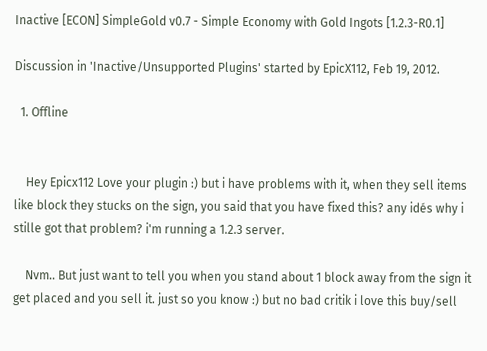Inactive [ECON] SimpleGold v0.7 - Simple Economy with Gold Ingots [1.2.3-R0.1]

Discussion in 'Inactive/Unsupported Plugins' started by EpicX112, Feb 19, 2012.

  1. Offline


    Hey Epicx112 Love your plugin :) but i have problems with it, when they sell items like block they stucks on the sign, you said that you have fixed this? any idés why i stille got that problem? i'm running a 1.2.3 server.

    Nvm.. But just want to tell you when you stand about 1 block away from the sign it get placed and you sell it. just so you know :) but no bad critik i love this buy/sell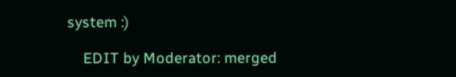system :)

    EDIT by Moderator: merged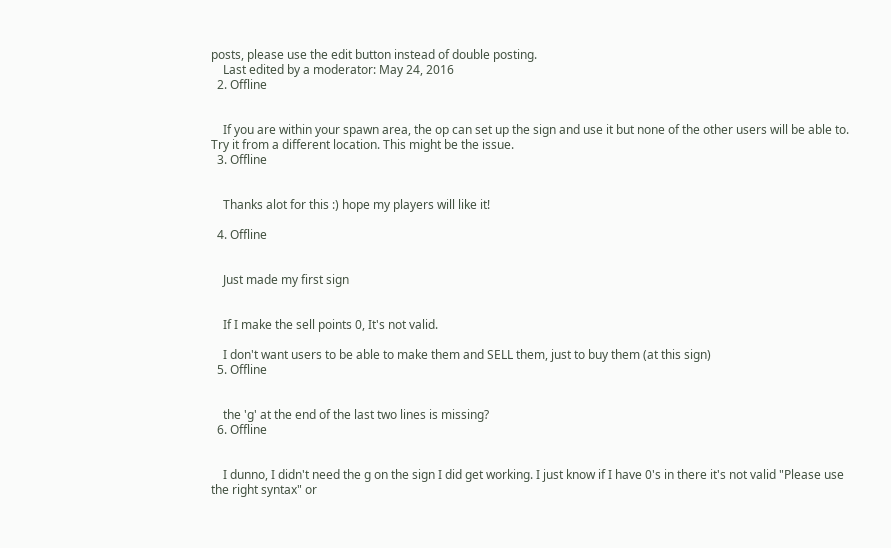posts, please use the edit button instead of double posting.
    Last edited by a moderator: May 24, 2016
  2. Offline


    If you are within your spawn area, the op can set up the sign and use it but none of the other users will be able to. Try it from a different location. This might be the issue.
  3. Offline


    Thanks alot for this :) hope my players will like it!

  4. Offline


    Just made my first sign


    If I make the sell points 0, It's not valid.

    I don't want users to be able to make them and SELL them, just to buy them (at this sign)
  5. Offline


    the 'g' at the end of the last two lines is missing?
  6. Offline


    I dunno, I didn't need the g on the sign I did get working. I just know if I have 0's in there it's not valid "Please use the right syntax" or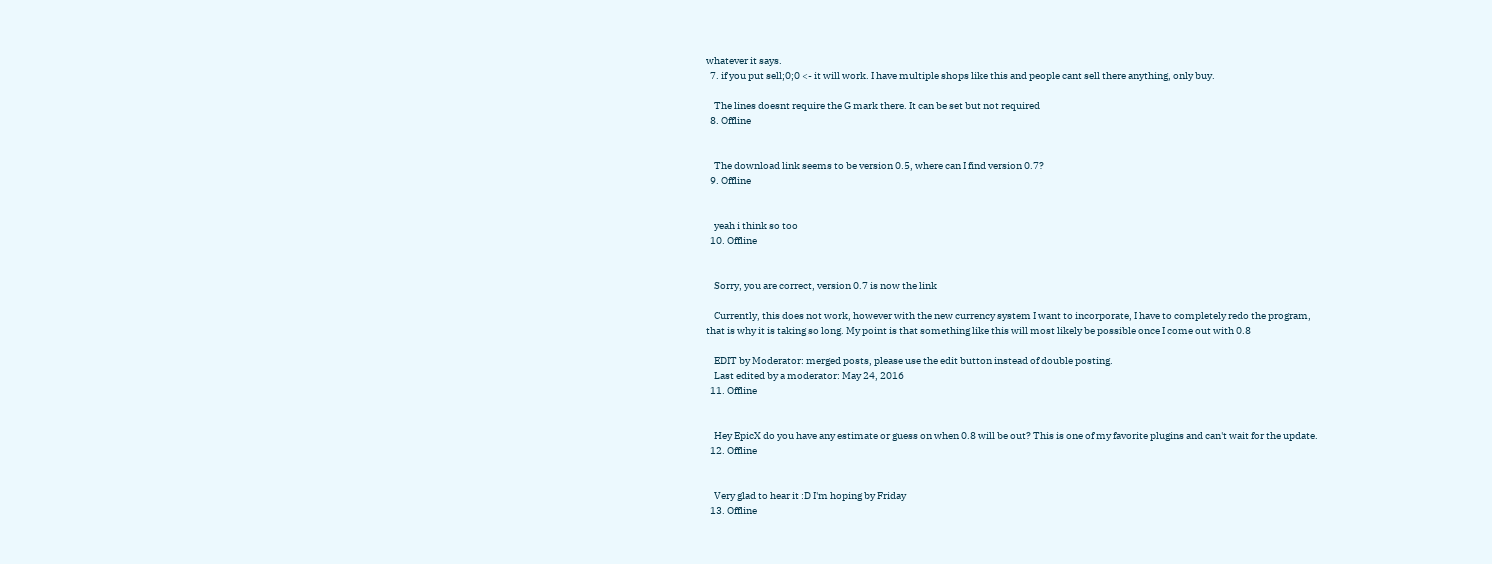whatever it says.
  7. if you put sell;0;0 <- it will work. I have multiple shops like this and people cant sell there anything, only buy.

    The lines doesnt require the G mark there. It can be set but not required
  8. Offline


    The download link seems to be version 0.5, where can I find version 0.7?
  9. Offline


    yeah i think so too
  10. Offline


    Sorry, you are correct, version 0.7 is now the link

    Currently, this does not work, however with the new currency system I want to incorporate, I have to completely redo the program, that is why it is taking so long. My point is that something like this will most likely be possible once I come out with 0.8

    EDIT by Moderator: merged posts, please use the edit button instead of double posting.
    Last edited by a moderator: May 24, 2016
  11. Offline


    Hey EpicX do you have any estimate or guess on when 0.8 will be out? This is one of my favorite plugins and can't wait for the update.
  12. Offline


    Very glad to hear it :D I'm hoping by Friday
  13. Offline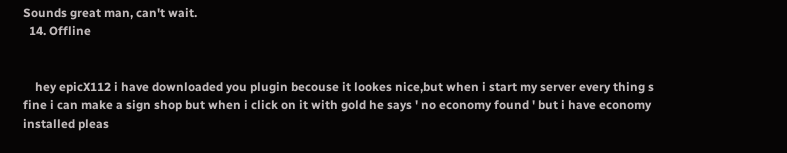Sounds great man, can't wait.
  14. Offline


    hey epicX112 i have downloaded you plugin becouse it lookes nice,but when i start my server every thing s fine i can make a sign shop but when i click on it with gold he says ' no economy found ' but i have economy installed pleas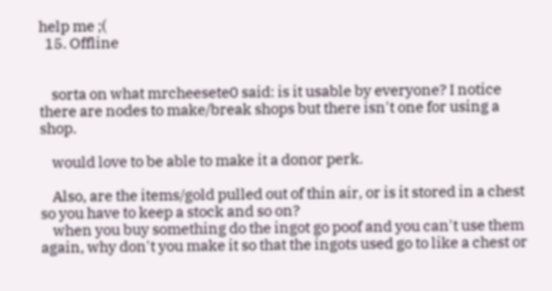help me ;(
  15. Offline


    sorta on what mrcheesete0 said: is it usable by everyone? I notice there are nodes to make/break shops but there isn't one for using a shop.

    would love to be able to make it a donor perk.

    Also, are the items/gold pulled out of thin air, or is it stored in a chest so you have to keep a stock and so on?
    when you buy something do the ingot go poof and you can't use them again, why don't you make it so that the ingots used go to like a chest or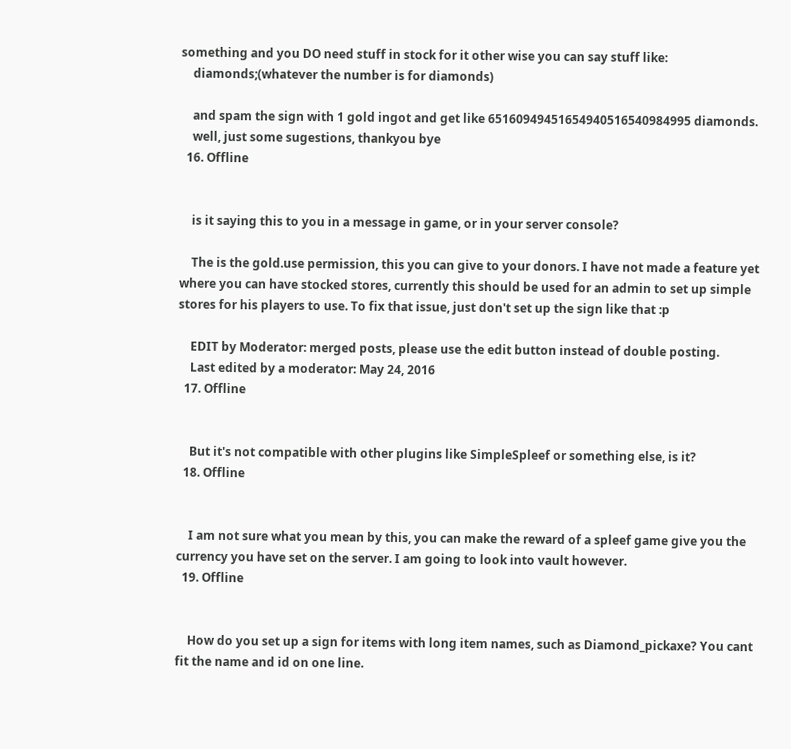something and you DO need stuff in stock for it other wise you can say stuff like:
    diamonds;(whatever the number is for diamonds)

    and spam the sign with 1 gold ingot and get like 65160949451654940516540984995 diamonds.
    well, just some sugestions, thankyou bye
  16. Offline


    is it saying this to you in a message in game, or in your server console?

    The is the gold.use permission, this you can give to your donors. I have not made a feature yet where you can have stocked stores, currently this should be used for an admin to set up simple stores for his players to use. To fix that issue, just don't set up the sign like that :p

    EDIT by Moderator: merged posts, please use the edit button instead of double posting.
    Last edited by a moderator: May 24, 2016
  17. Offline


    But it's not compatible with other plugins like SimpleSpleef or something else, is it?
  18. Offline


    I am not sure what you mean by this, you can make the reward of a spleef game give you the currency you have set on the server. I am going to look into vault however.
  19. Offline


    How do you set up a sign for items with long item names, such as Diamond_pickaxe? You cant fit the name and id on one line.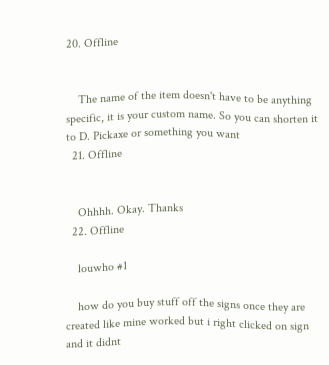20. Offline


    The name of the item doesn't have to be anything specific, it is your custom name. So you can shorten it to D. Pickaxe or something you want
  21. Offline


    Ohhhh. Okay. Thanks
  22. Offline

    louwho #1

    how do you buy stuff off the signs once they are created like mine worked but i right clicked on sign and it didnt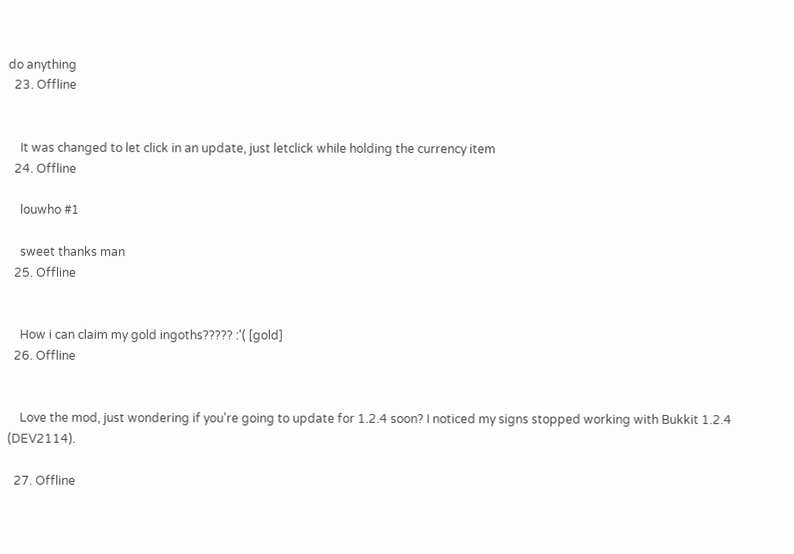do anything
  23. Offline


    It was changed to let click in an update, just letclick while holding the currency item
  24. Offline

    louwho #1

    sweet thanks man
  25. Offline


    How i can claim my gold ingoths????? :'( [gold]
  26. Offline


    Love the mod, just wondering if you're going to update for 1.2.4 soon? I noticed my signs stopped working with Bukkit 1.2.4 (DEV2114).

  27. Offline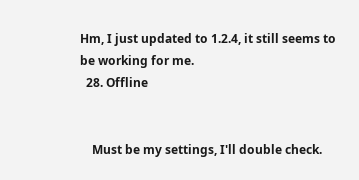Hm, I just updated to 1.2.4, it still seems to be working for me.
  28. Offline


    Must be my settings, I'll double check.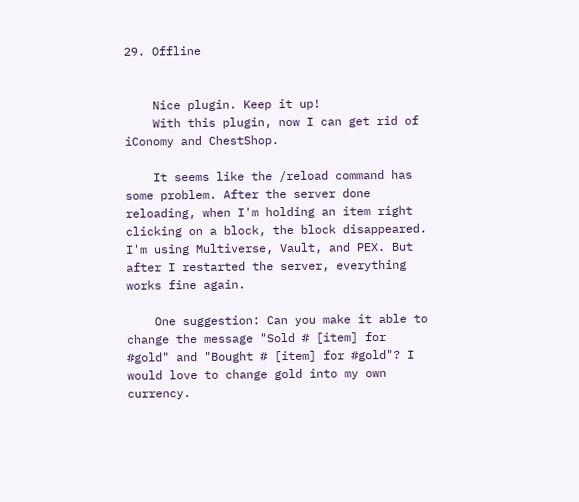29. Offline


    Nice plugin. Keep it up!
    With this plugin, now I can get rid of iConomy and ChestShop.

    It seems like the /reload command has some problem. After the server done reloading, when I'm holding an item right clicking on a block, the block disappeared. I'm using Multiverse, Vault, and PEX. But after I restarted the server, everything works fine again.

    One suggestion: Can you make it able to change the message "Sold # [item] for #gold" and "Bought # [item] for #gold"? I would love to change gold into my own currency.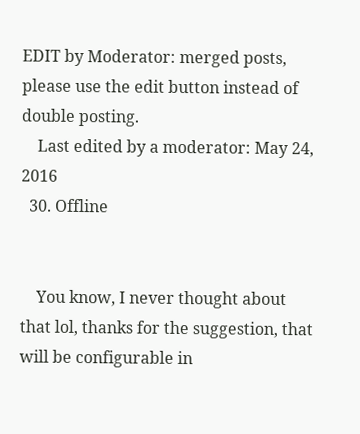EDIT by Moderator: merged posts, please use the edit button instead of double posting.
    Last edited by a moderator: May 24, 2016
  30. Offline


    You know, I never thought about that lol, thanks for the suggestion, that will be configurable in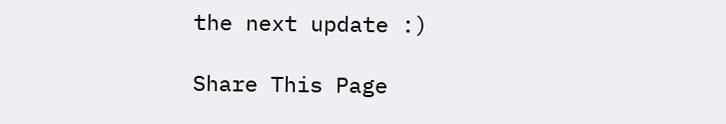the next update :)

Share This Page